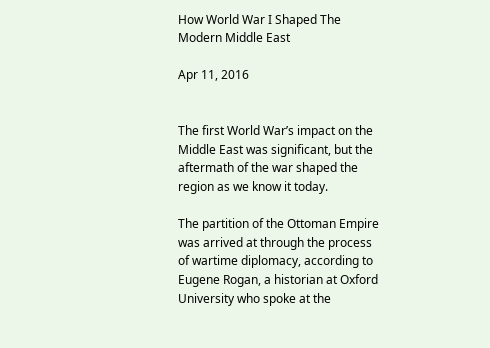How World War I Shaped The Modern Middle East

Apr 11, 2016


The first World War’s impact on the Middle East was significant, but the aftermath of the war shaped the region as we know it today.

The partition of the Ottoman Empire was arrived at through the process of wartime diplomacy, according to Eugene Rogan, a historian at Oxford University who spoke at the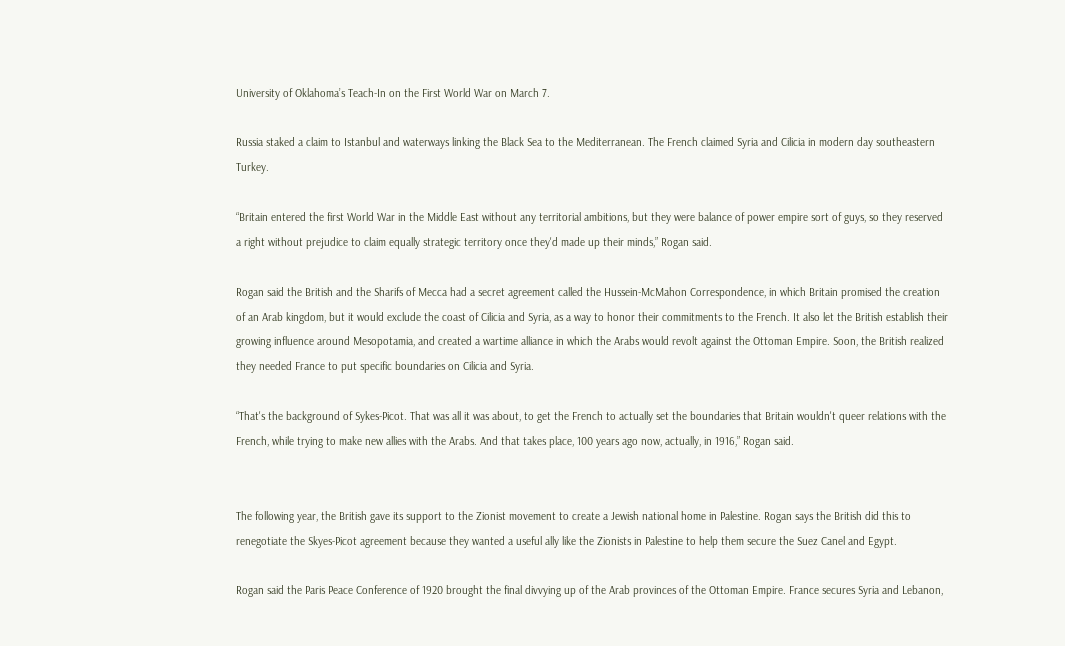University of Oklahoma’s Teach-In on the First World War on March 7.

Russia staked a claim to Istanbul and waterways linking the Black Sea to the Mediterranean. The French claimed Syria and Cilicia in modern day southeastern Turkey.

“Britain entered the first World War in the Middle East without any territorial ambitions, but they were balance of power empire sort of guys, so they reserved a right without prejudice to claim equally strategic territory once they'd made up their minds,” Rogan said.

Rogan said the British and the Sharifs of Mecca had a secret agreement called the Hussein-McMahon Correspondence, in which Britain promised the creation of an Arab kingdom, but it would exclude the coast of Cilicia and Syria, as a way to honor their commitments to the French. It also let the British establish their growing influence around Mesopotamia, and created a wartime alliance in which the Arabs would revolt against the Ottoman Empire. Soon, the British realized they needed France to put specific boundaries on Cilicia and Syria.

“That's the background of Sykes-Picot. That was all it was about, to get the French to actually set the boundaries that Britain wouldn't queer relations with the French, while trying to make new allies with the Arabs. And that takes place, 100 years ago now, actually, in 1916,” Rogan said.


The following year, the British gave its support to the Zionist movement to create a Jewish national home in Palestine. Rogan says the British did this to renegotiate the Skyes-Picot agreement because they wanted a useful ally like the Zionists in Palestine to help them secure the Suez Canel and Egypt.

Rogan said the Paris Peace Conference of 1920 brought the final divvying up of the Arab provinces of the Ottoman Empire. France secures Syria and Lebanon,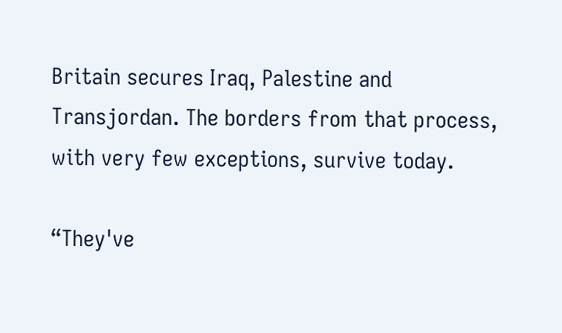Britain secures Iraq, Palestine and Transjordan. The borders from that process, with very few exceptions, survive today.

“They've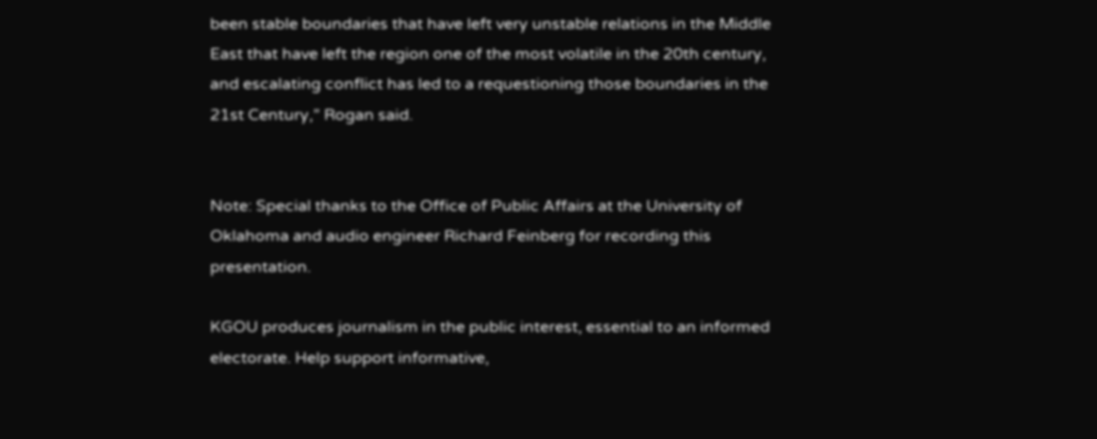been stable boundaries that have left very unstable relations in the Middle East that have left the region one of the most volatile in the 20th century, and escalating conflict has led to a requestioning those boundaries in the 21st Century,” Rogan said.


Note: Special thanks to the Office of Public Affairs at the University of Oklahoma and audio engineer Richard Feinberg for recording this presentation.

KGOU produces journalism in the public interest, essential to an informed electorate. Help support informative,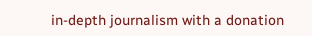in-depth journalism with a donation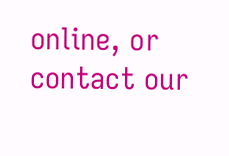online, or contact our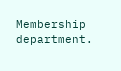Membership department.